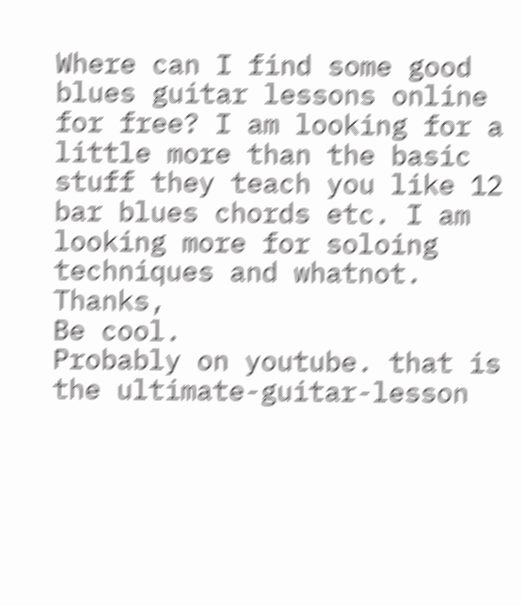Where can I find some good blues guitar lessons online for free? I am looking for a little more than the basic stuff they teach you like 12 bar blues chords etc. I am looking more for soloing techniques and whatnot. Thanks,
Be cool.
Probably on youtube. that is the ultimate-guitar-lesson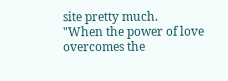site pretty much.
"When the power of love overcomes the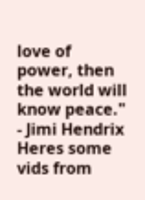love of power, then the world will know peace." - Jimi Hendrix
Heres some vids from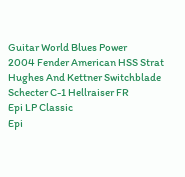Guitar World Blues Power
2004 Fender American HSS Strat
Hughes And Kettner Switchblade
Schecter C-1 Hellraiser FR
Epi LP Classic
Epi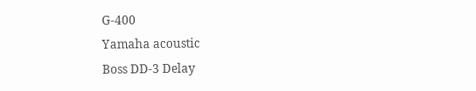G-400
Yamaha acoustic
Boss DD-3 Delay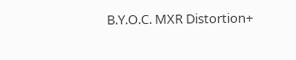B.Y.O.C. MXR Distortion+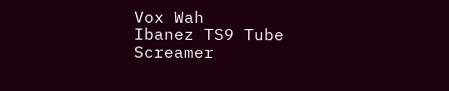Vox Wah
Ibanez TS9 Tube Screamer